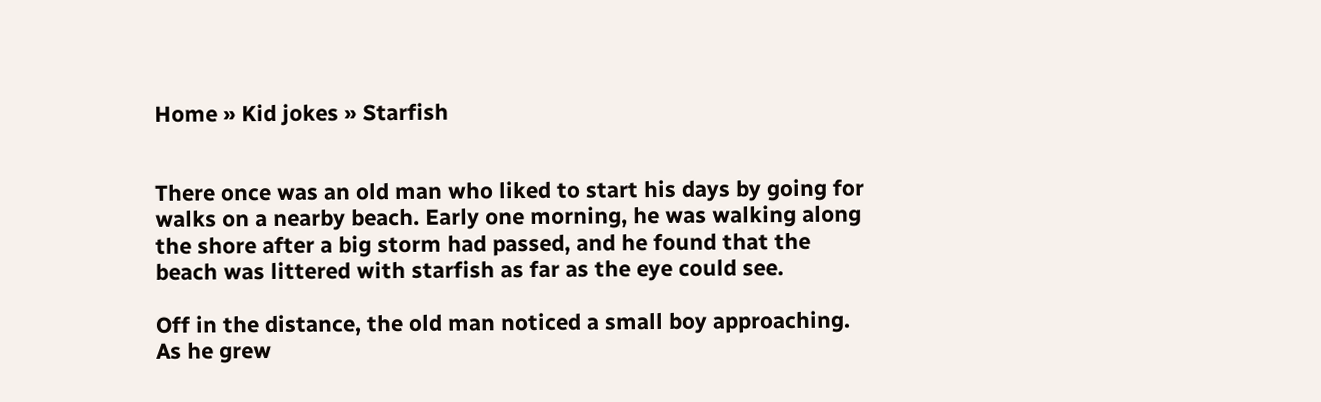Home » Kid jokes » Starfish


There once was an old man who liked to start his days by going for walks on a nearby beach. Early one morning, he was walking along the shore after a big storm had passed, and he found that the beach was littered with starfish as far as the eye could see.

Off in the distance, the old man noticed a small boy approaching. As he grew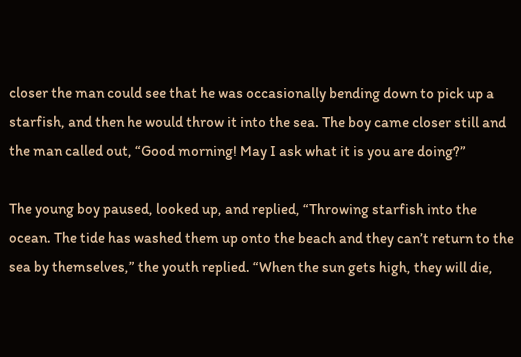closer the man could see that he was occasionally bending down to pick up a starfish, and then he would throw it into the sea. The boy came closer still and the man called out, “Good morning! May I ask what it is you are doing?”

The young boy paused, looked up, and replied, “Throwing starfish into the ocean. The tide has washed them up onto the beach and they can’t return to the sea by themselves,” the youth replied. “When the sun gets high, they will die,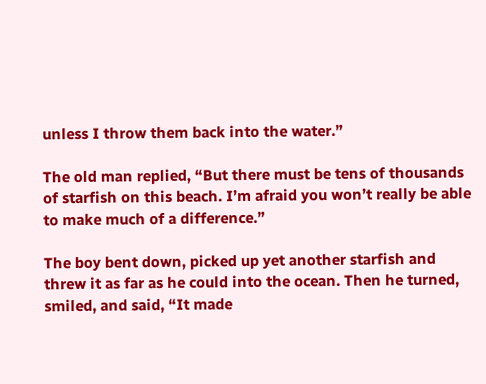unless I throw them back into the water.”

The old man replied, “But there must be tens of thousands of starfish on this beach. I’m afraid you won’t really be able to make much of a difference.”

The boy bent down, picked up yet another starfish and threw it as far as he could into the ocean. Then he turned, smiled, and said, “It made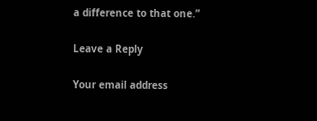a difference to that one.”

Leave a Reply

Your email address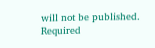will not be published. Required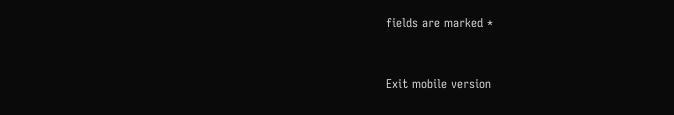fields are marked *


Exit mobile version